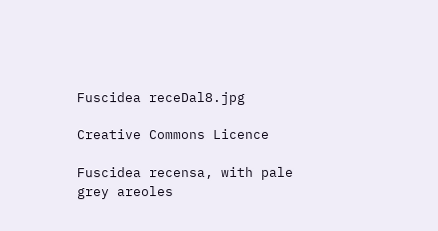Fuscidea receDal8.jpg

Creative Commons Licence

Fuscidea recensa, with pale grey areoles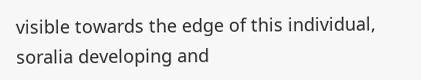visible towards the edge of this individual, soralia developing and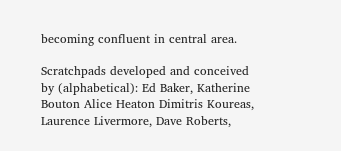becoming confluent in central area.

Scratchpads developed and conceived by (alphabetical): Ed Baker, Katherine Bouton Alice Heaton Dimitris Koureas, Laurence Livermore, Dave Roberts,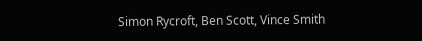Simon Rycroft, Ben Scott, Vince Smith